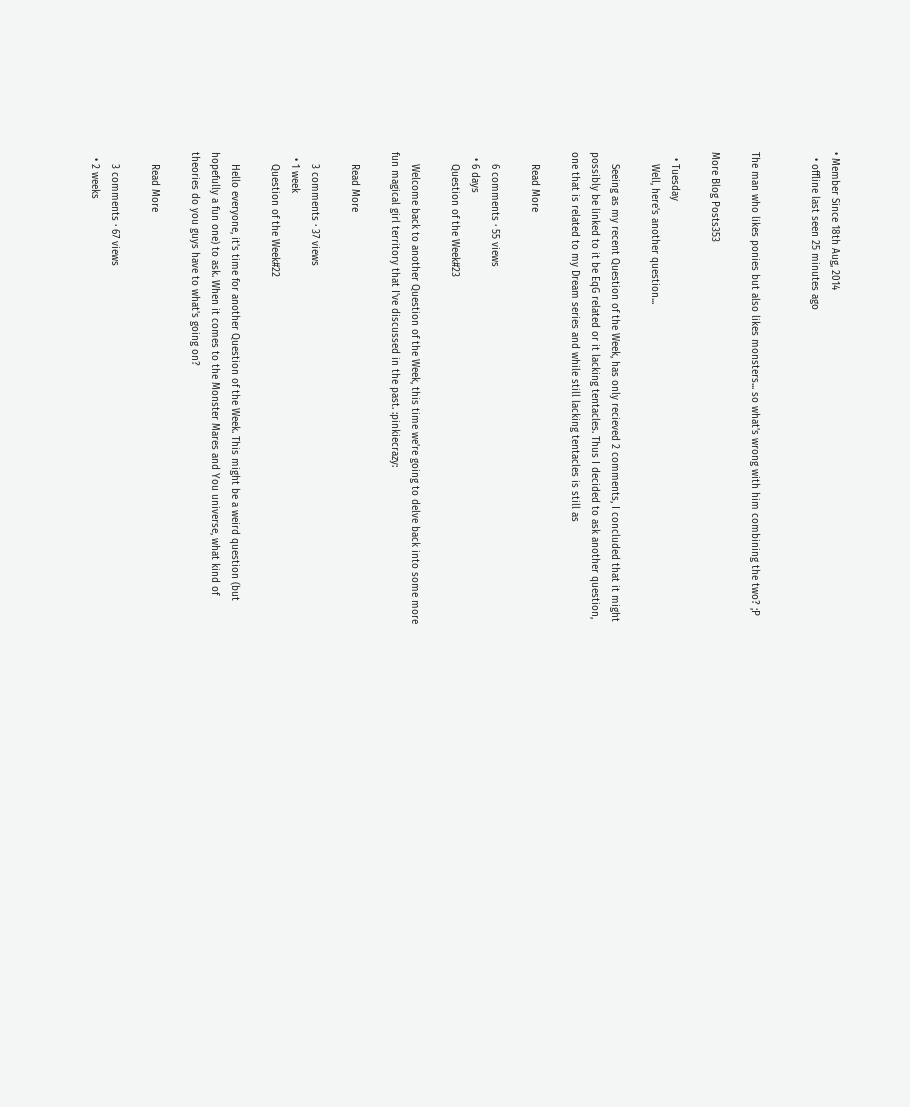• Member Since 18th Aug, 2014
  • offline last seen 25 minutes ago


The man who likes ponies but also likes monsters... so what's wrong with him combining the two? ;P

More Blog Posts353

  • Tuesday
    Well, here's another question...

    Seeing as my recent Question of the Week, has only recieved 2 comments, I concluded that it might possibly be linked to it be EqG related or it lacking tentacles. Thus I decided to ask another question, one that is related to my Dream series and while still lacking tentacles is still as

    Read More

    6 comments · 55 views
  • 6 days
    Question of the Week#23

    Welcome back to another Question of the Week, this time we're going to delve back into some more fun magical girl territory that I've discussed in the past. :pinkiecrazy:

    Read More

    3 comments · 37 views
  • 1 week
    Question of the Week#22

    Hello everyone, it's time for another Question of the Week. This might be a weird question (but hopefully a fun one) to ask. When it comes to the Monster Mares and You universe, what kind of theories do you guys have to what's going on?

    Read More

    3 comments · 67 views
  • 2 weeks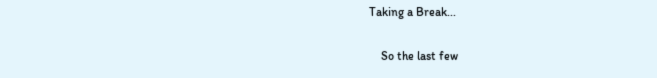Taking a Break...

    So the last few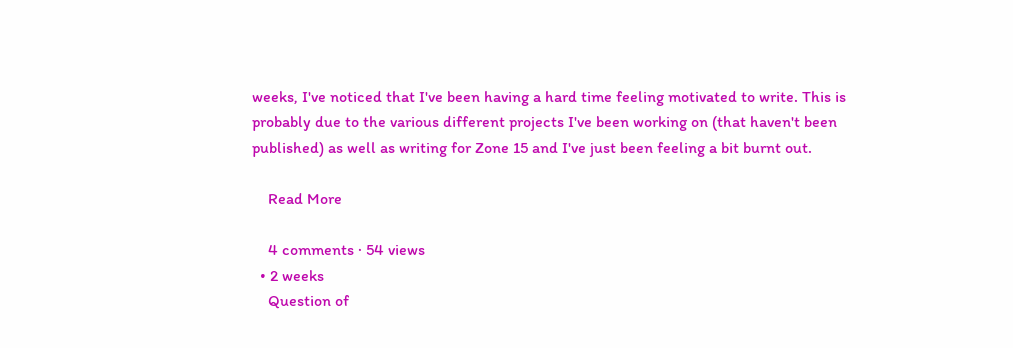weeks, I've noticed that I've been having a hard time feeling motivated to write. This is probably due to the various different projects I've been working on (that haven't been published) as well as writing for Zone 15 and I've just been feeling a bit burnt out.

    Read More

    4 comments · 54 views
  • 2 weeks
    Question of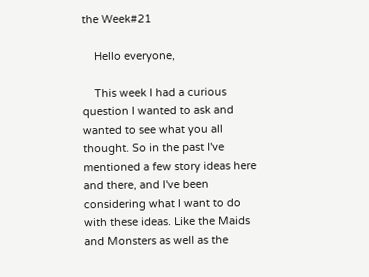the Week#21

    Hello everyone,

    This week I had a curious question I wanted to ask and wanted to see what you all thought. So in the past I've mentioned a few story ideas here and there, and I've been considering what I want to do with these ideas. Like the Maids and Monsters as well as the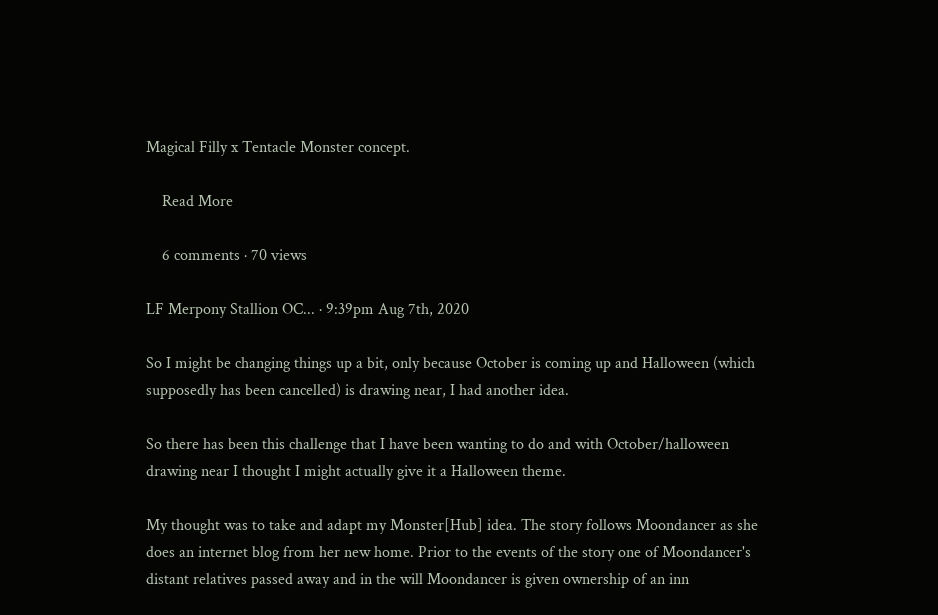Magical Filly x Tentacle Monster concept.

    Read More

    6 comments · 70 views

LF Merpony Stallion OC... · 9:39pm Aug 7th, 2020

So I might be changing things up a bit, only because October is coming up and Halloween (which supposedly has been cancelled) is drawing near, I had another idea.

So there has been this challenge that I have been wanting to do and with October/halloween drawing near I thought I might actually give it a Halloween theme.

My thought was to take and adapt my Monster[Hub] idea. The story follows Moondancer as she does an internet blog from her new home. Prior to the events of the story one of Moondancer's distant relatives passed away and in the will Moondancer is given ownership of an inn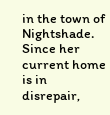in the town of Nightshade. Since her current home is in disrepair,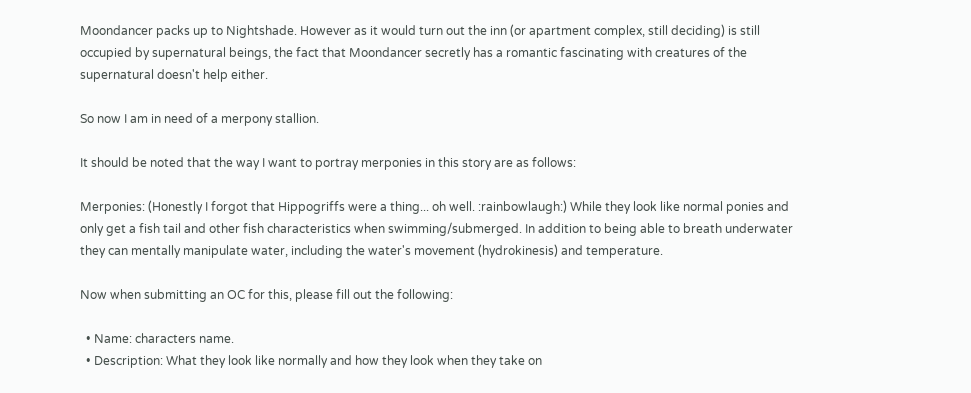Moondancer packs up to Nightshade. However as it would turn out the inn (or apartment complex, still deciding) is still occupied by supernatural beings, the fact that Moondancer secretly has a romantic fascinating with creatures of the supernatural doesn't help either.

So now I am in need of a merpony stallion.

It should be noted that the way I want to portray merponies in this story are as follows:

Merponies: (Honestly I forgot that Hippogriffs were a thing... oh well. :rainbowlaugh:) While they look like normal ponies and only get a fish tail and other fish characteristics when swimming/submerged. In addition to being able to breath underwater they can mentally manipulate water, including the water's movement (hydrokinesis) and temperature.

Now when submitting an OC for this, please fill out the following:

  • Name: characters name.
  • Description: What they look like normally and how they look when they take on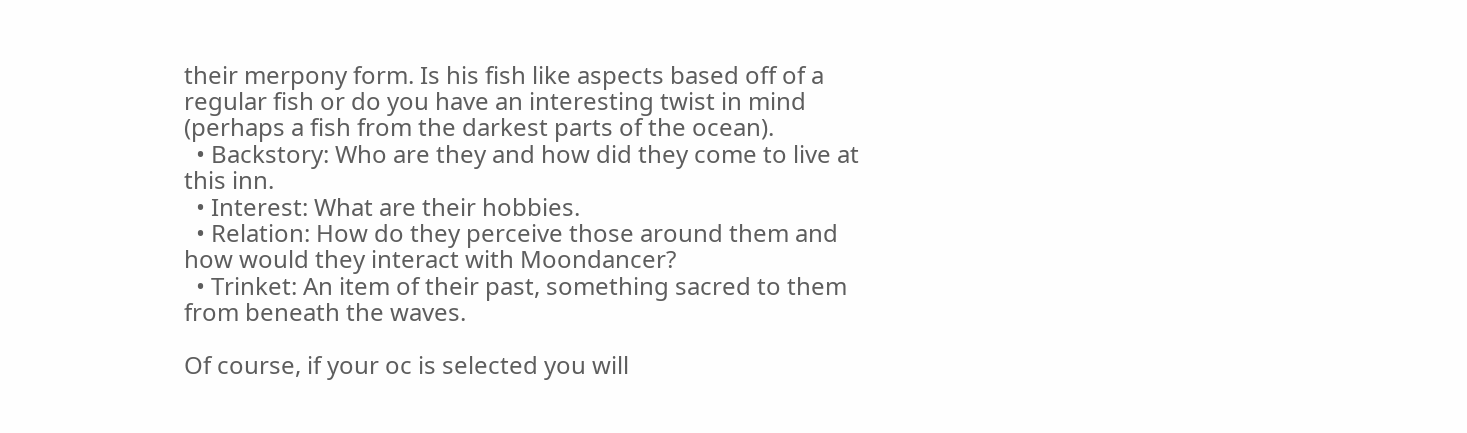their merpony form. Is his fish like aspects based off of a regular fish or do you have an interesting twist in mind (perhaps a fish from the darkest parts of the ocean).
  • Backstory: Who are they and how did they come to live at this inn.
  • Interest: What are their hobbies.
  • Relation: How do they perceive those around them and how would they interact with Moondancer?
  • Trinket: An item of their past, something sacred to them from beneath the waves.

Of course, if your oc is selected you will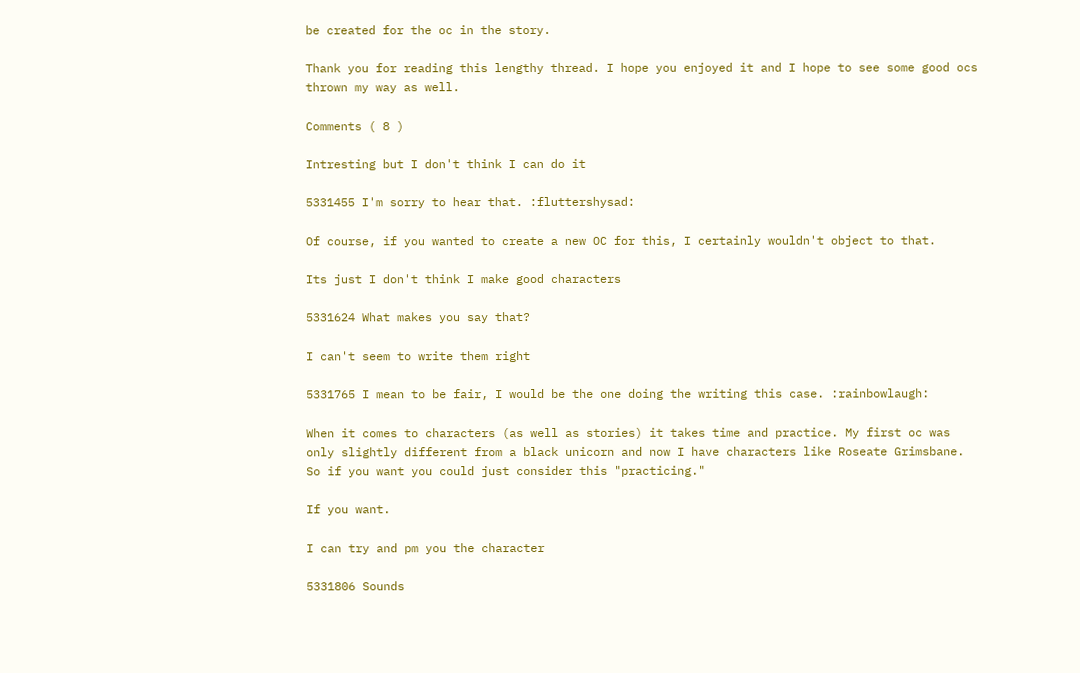be created for the oc in the story.

Thank you for reading this lengthy thread. I hope you enjoyed it and I hope to see some good ocs thrown my way as well.

Comments ( 8 )

Intresting but I don't think I can do it

5331455 I'm sorry to hear that. :fluttershysad:

Of course, if you wanted to create a new OC for this, I certainly wouldn't object to that.

Its just I don't think I make good characters

5331624 What makes you say that?

I can't seem to write them right

5331765 I mean to be fair, I would be the one doing the writing this case. :rainbowlaugh:

When it comes to characters (as well as stories) it takes time and practice. My first oc was only slightly different from a black unicorn and now I have characters like Roseate Grimsbane. So if you want you could just consider this "practicing."

If you want.

I can try and pm you the character

5331806 Sounds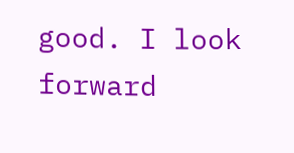good. I look forward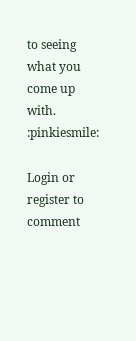to seeing what you come up with. :pinkiesmile:

Login or register to comment